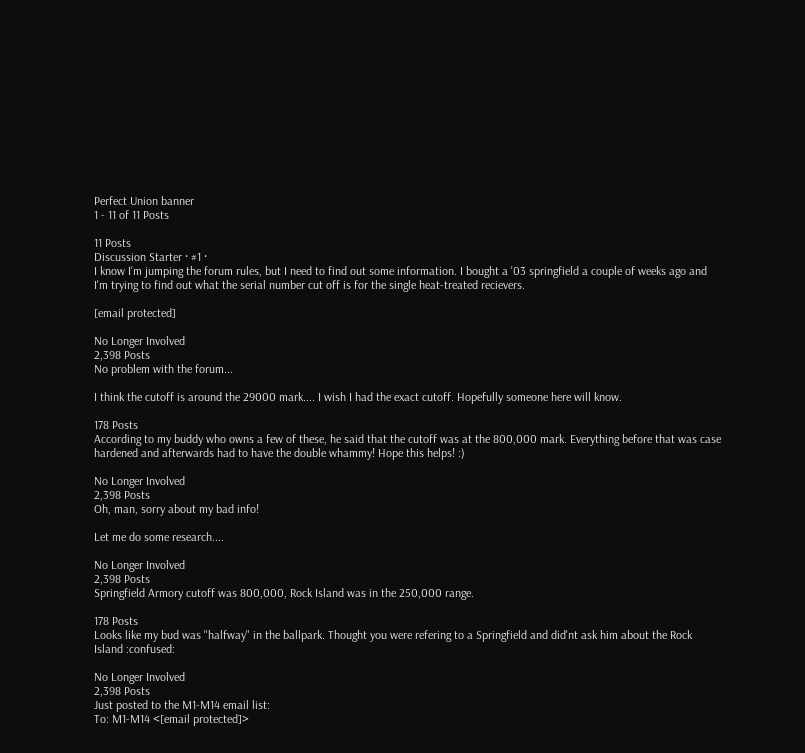Perfect Union banner
1 - 11 of 11 Posts

11 Posts
Discussion Starter · #1 ·
I know I'm jumping the forum rules, but I need to find out some information. I bought a '03 springfield a couple of weeks ago and I'm trying to find out what the serial number cut off is for the single heat-treated recievers.

[email protected]

No Longer Involved
2,398 Posts
No problem with the forum...

I think the cutoff is around the 29000 mark.... I wish I had the exact cutoff. Hopefully someone here will know.

178 Posts
According to my buddy who owns a few of these, he said that the cutoff was at the 800,000 mark. Everything before that was case hardened and afterwards had to have the double whammy! Hope this helps! :)

No Longer Involved
2,398 Posts
Oh, man, sorry about my bad info!

Let me do some research....

No Longer Involved
2,398 Posts
Springfield Armory cutoff was 800,000, Rock Island was in the 250,000 range.

178 Posts
Looks like my bud was "halfway" in the ballpark. Thought you were refering to a Springfield and did'nt ask him about the Rock Island :confused:

No Longer Involved
2,398 Posts
Just posted to the M1-M14 email list:
To: M1-M14 <[email protected]>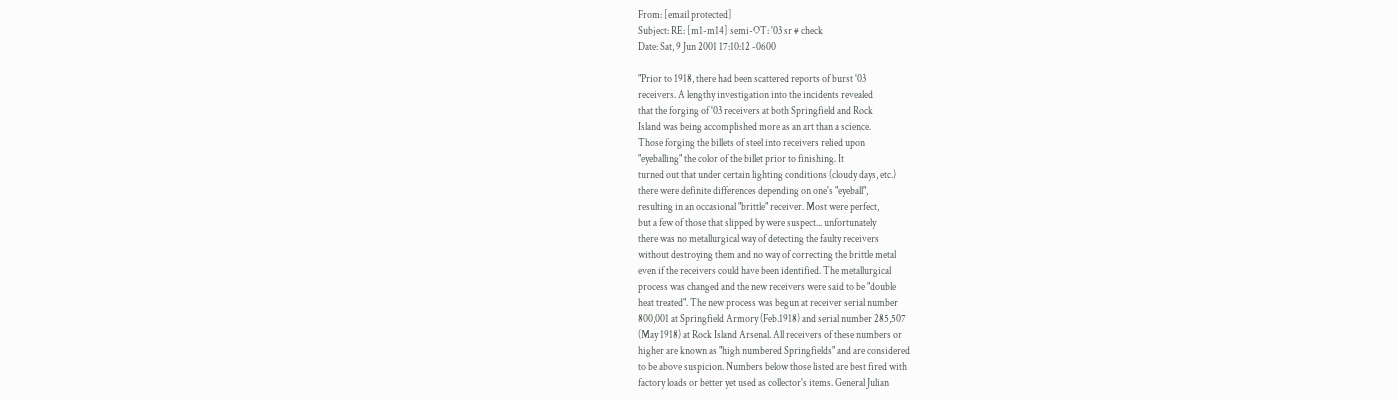From: [email protected]
Subject: RE: [m1-m14] semi-OT: '03 sr # check
Date: Sat, 9 Jun 2001 17:10:12 -0600

"Prior to 1918, there had been scattered reports of burst '03
receivers. A lengthy investigation into the incidents revealed
that the forging of '03 receivers at both Springfield and Rock
Island was being accomplished more as an art than a science.
Those forging the billets of steel into receivers relied upon
"eyeballing" the color of the billet prior to finishing. It
turned out that under certain lighting conditions (cloudy days, etc.)
there were definite differences depending on one's "eyeball",
resulting in an occasional "brittle" receiver. Most were perfect,
but a few of those that slipped by were suspect... unfortunately
there was no metallurgical way of detecting the faulty receivers
without destroying them and no way of correcting the brittle metal
even if the receivers could have been identified. The metallurgical
process was changed and the new receivers were said to be "double
heat treated". The new process was begun at receiver serial number
800,001 at Springfield Armory (Feb.1918) and serial number 285,507
(May 1918) at Rock Island Arsenal. All receivers of these numbers or
higher are known as "high numbered Springfields" and are considered
to be above suspicion. Numbers below those listed are best fired with
factory loads or better yet used as collector's items. General Julian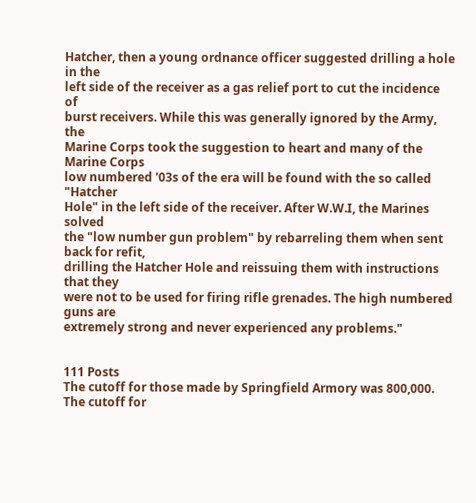Hatcher, then a young ordnance officer suggested drilling a hole in the
left side of the receiver as a gas relief port to cut the incidence of
burst receivers. While this was generally ignored by the Army, the
Marine Corps took the suggestion to heart and many of the Marine Corps
low numbered '03s of the era will be found with the so called "Hatcher
Hole" in the left side of the receiver. After W.W.I, the Marines solved
the "low number gun problem" by rebarreling them when sent back for refit,
drilling the Hatcher Hole and reissuing them with instructions that they
were not to be used for firing rifle grenades. The high numbered guns are
extremely strong and never experienced any problems."


111 Posts
The cutoff for those made by Springfield Armory was 800,000. The cutoff for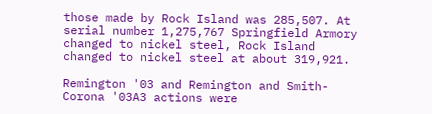those made by Rock Island was 285,507. At serial number 1,275,767 Springfield Armory changed to nickel steel, Rock Island changed to nickel steel at about 319,921.

Remington '03 and Remington and Smith-Corona '03A3 actions were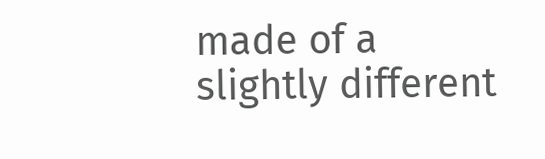made of a slightly different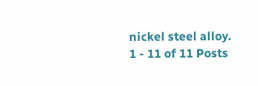nickel steel alloy.
1 - 11 of 11 Posts